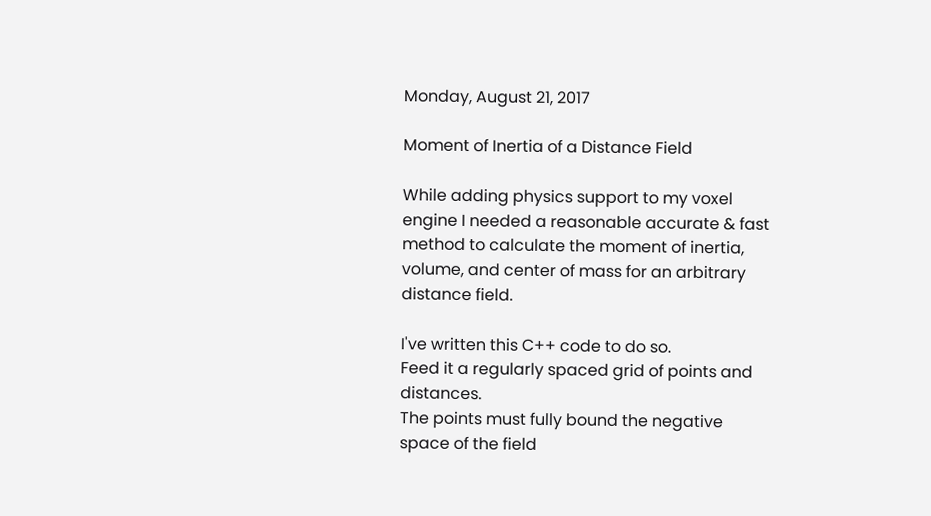Monday, August 21, 2017

Moment of Inertia of a Distance Field

While adding physics support to my voxel engine I needed a reasonable accurate & fast method to calculate the moment of inertia, volume, and center of mass for an arbitrary distance field.

I've written this C++ code to do so.
Feed it a regularly spaced grid of points and distances.
The points must fully bound the negative space of the field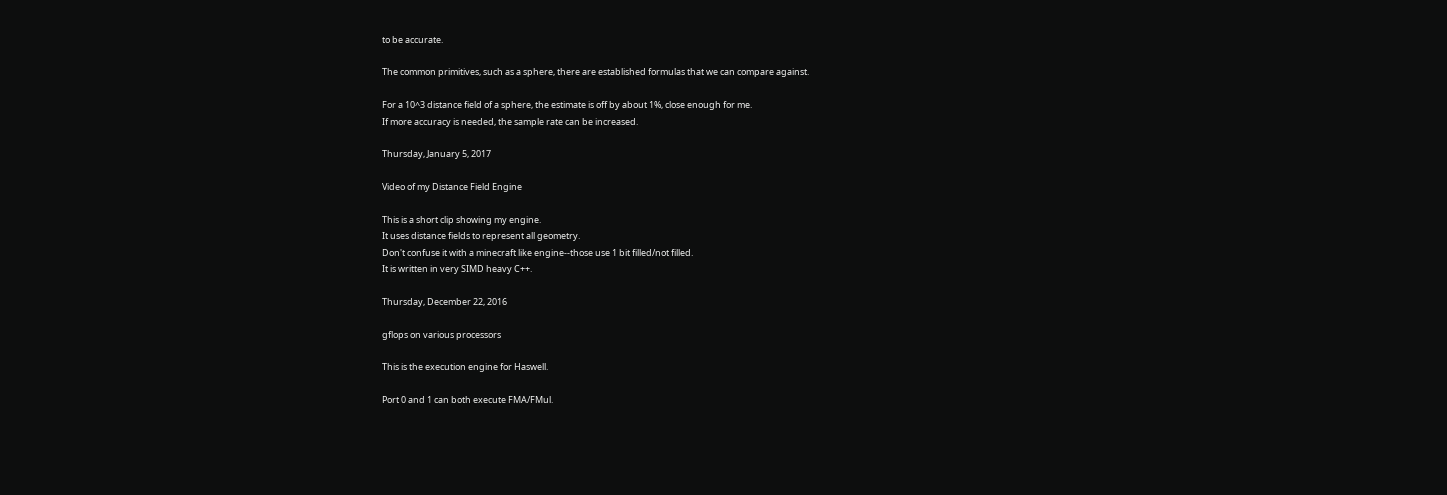to be accurate.

The common primitives, such as a sphere, there are established formulas that we can compare against.

For a 10^3 distance field of a sphere, the estimate is off by about 1%, close enough for me.
If more accuracy is needed, the sample rate can be increased.

Thursday, January 5, 2017

Video of my Distance Field Engine

This is a short clip showing my engine.
It uses distance fields to represent all geometry.
Don't confuse it with a minecraft like engine--those use 1 bit filled/not filled.
It is written in very SIMD heavy C++.

Thursday, December 22, 2016

gflops on various processors

This is the execution engine for Haswell.

Port 0 and 1 can both execute FMA/FMul.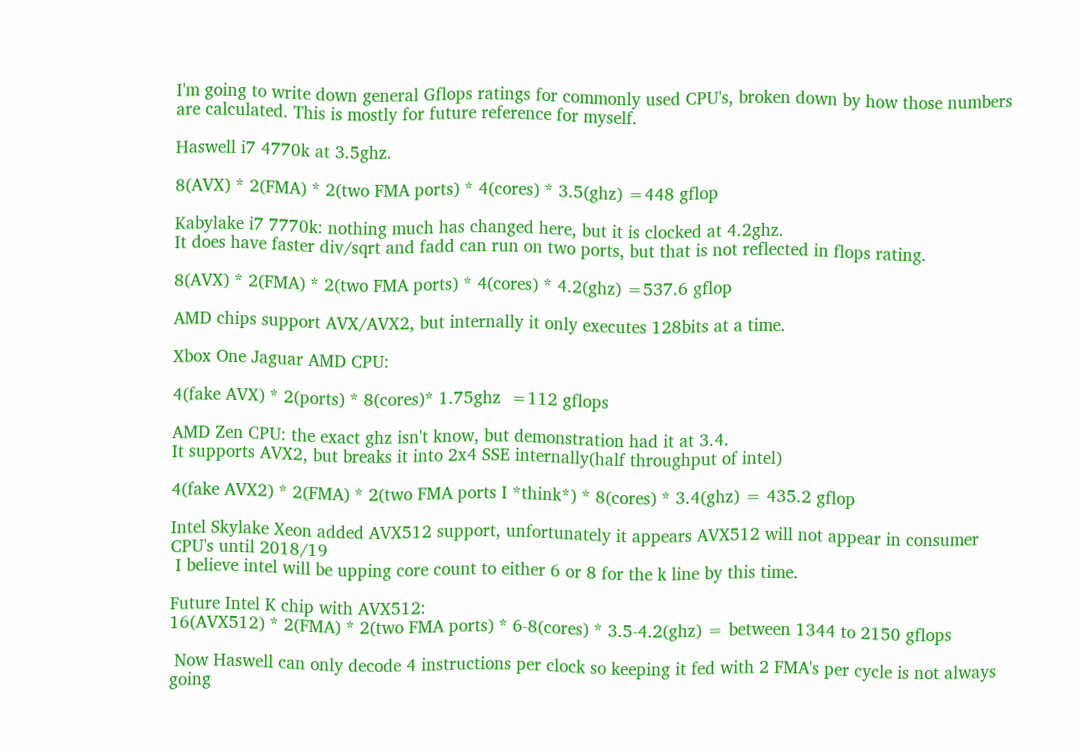I'm going to write down general Gflops ratings for commonly used CPU's, broken down by how those numbers are calculated. This is mostly for future reference for myself.

Haswell i7 4770k at 3.5ghz.

8(AVX) * 2(FMA) * 2(two FMA ports) * 4(cores) * 3.5(ghz) =448 gflop

Kabylake i7 7770k: nothing much has changed here, but it is clocked at 4.2ghz.
It does have faster div/sqrt and fadd can run on two ports, but that is not reflected in flops rating.

8(AVX) * 2(FMA) * 2(two FMA ports) * 4(cores) * 4.2(ghz) =537.6 gflop

AMD chips support AVX/AVX2, but internally it only executes 128bits at a time.

Xbox One Jaguar AMD CPU:

4(fake AVX) * 2(ports) * 8(cores)* 1.75ghz  =112 gflops

AMD Zen CPU: the exact ghz isn't know, but demonstration had it at 3.4.
It supports AVX2, but breaks it into 2x4 SSE internally(half throughput of intel)

4(fake AVX2) * 2(FMA) * 2(two FMA ports I *think*) * 8(cores) * 3.4(ghz) = 435.2 gflop

Intel Skylake Xeon added AVX512 support, unfortunately it appears AVX512 will not appear in consumer CPU's until 2018/19
 I believe intel will be upping core count to either 6 or 8 for the k line by this time.

Future Intel K chip with AVX512:
16(AVX512) * 2(FMA) * 2(two FMA ports) * 6-8(cores) * 3.5-4.2(ghz) = between 1344 to 2150 gflops

 Now Haswell can only decode 4 instructions per clock so keeping it fed with 2 FMA's per cycle is not always going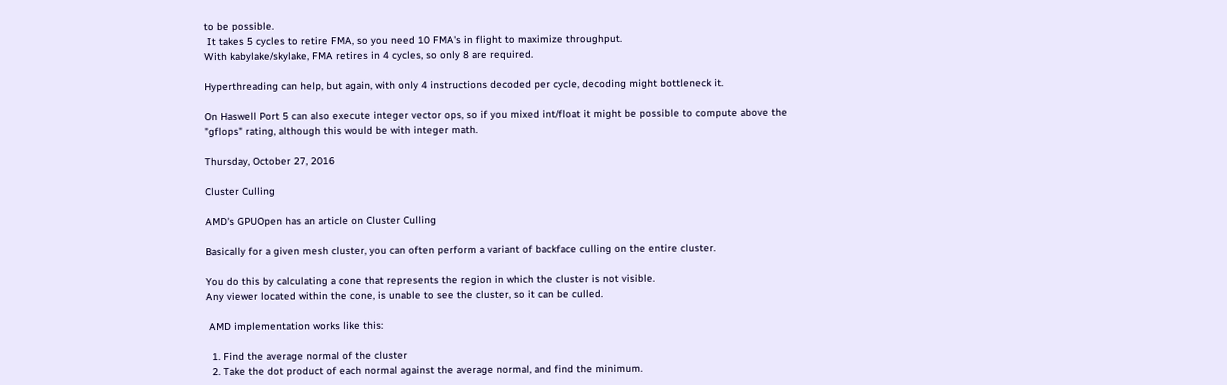to be possible.
 It takes 5 cycles to retire FMA, so you need 10 FMA's in flight to maximize throughput.
With kabylake/skylake, FMA retires in 4 cycles, so only 8 are required.

Hyperthreading can help, but again, with only 4 instructions decoded per cycle, decoding might bottleneck it.

On Haswell Port 5 can also execute integer vector ops, so if you mixed int/float it might be possible to compute above the "gflops" rating, although this would be with integer math.

Thursday, October 27, 2016

Cluster Culling

AMD's GPUOpen has an article on Cluster Culling

Basically for a given mesh cluster, you can often perform a variant of backface culling on the entire cluster.

You do this by calculating a cone that represents the region in which the cluster is not visible.
Any viewer located within the cone, is unable to see the cluster, so it can be culled.

 AMD implementation works like this:

  1. Find the average normal of the cluster
  2. Take the dot product of each normal against the average normal, and find the minimum.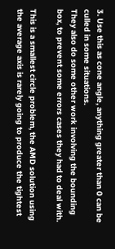3. Use this as cone angle, anything greater than 0 can be culled in some situations.
They also do some other work involving the bounding box, to prevent some errors cases they had to deal with.

This is a smallest circle problem, the AMD solution using the average axis is rarely going to produce the tightest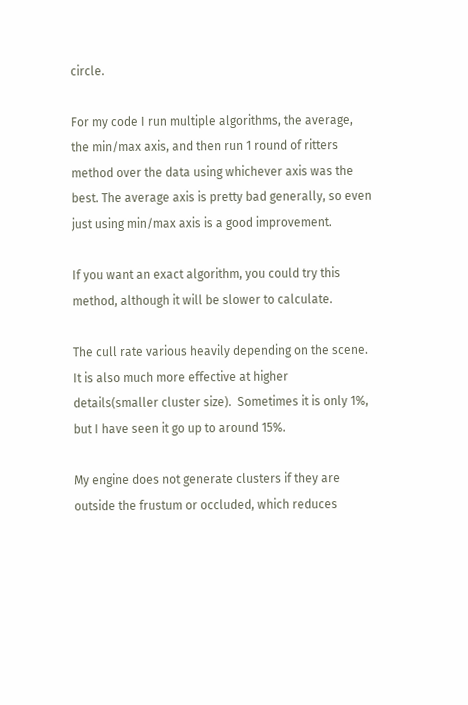circle.

For my code I run multiple algorithms, the average, the min/max axis, and then run 1 round of ritters method over the data using whichever axis was the best. The average axis is pretty bad generally, so even just using min/max axis is a good improvement.

If you want an exact algorithm, you could try this method, although it will be slower to calculate.

The cull rate various heavily depending on the scene. It is also much more effective at higher details(smaller cluster size).  Sometimes it is only 1%, but I have seen it go up to around 15%.

My engine does not generate clusters if they are outside the frustum or occluded, which reduces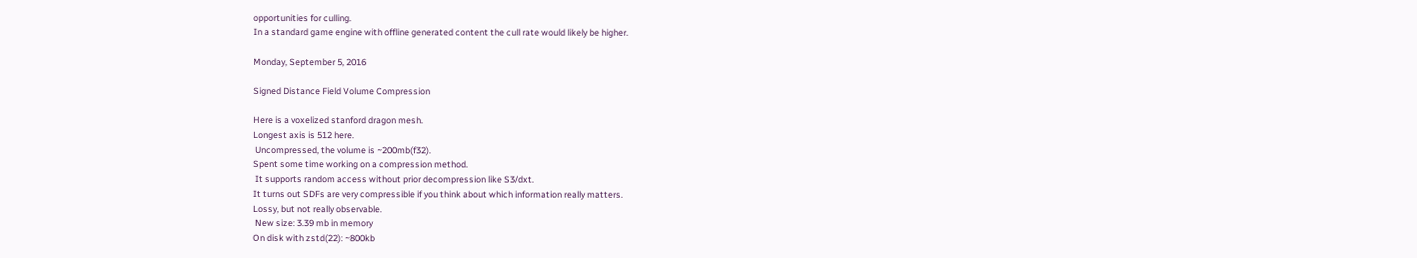opportunities for culling.
In a standard game engine with offline generated content the cull rate would likely be higher.

Monday, September 5, 2016

Signed Distance Field Volume Compression

Here is a voxelized stanford dragon mesh.
Longest axis is 512 here.
 Uncompressed, the volume is ~200mb(f32).
Spent some time working on a compression method.
 It supports random access without prior decompression like S3/dxt.
It turns out SDFs are very compressible if you think about which information really matters.
Lossy, but not really observable.
 New size: 3.39 mb in memory
On disk with zstd(22): ~800kb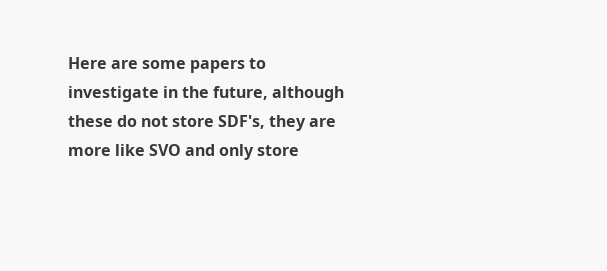Here are some papers to investigate in the future, although these do not store SDF's, they are more like SVO and only store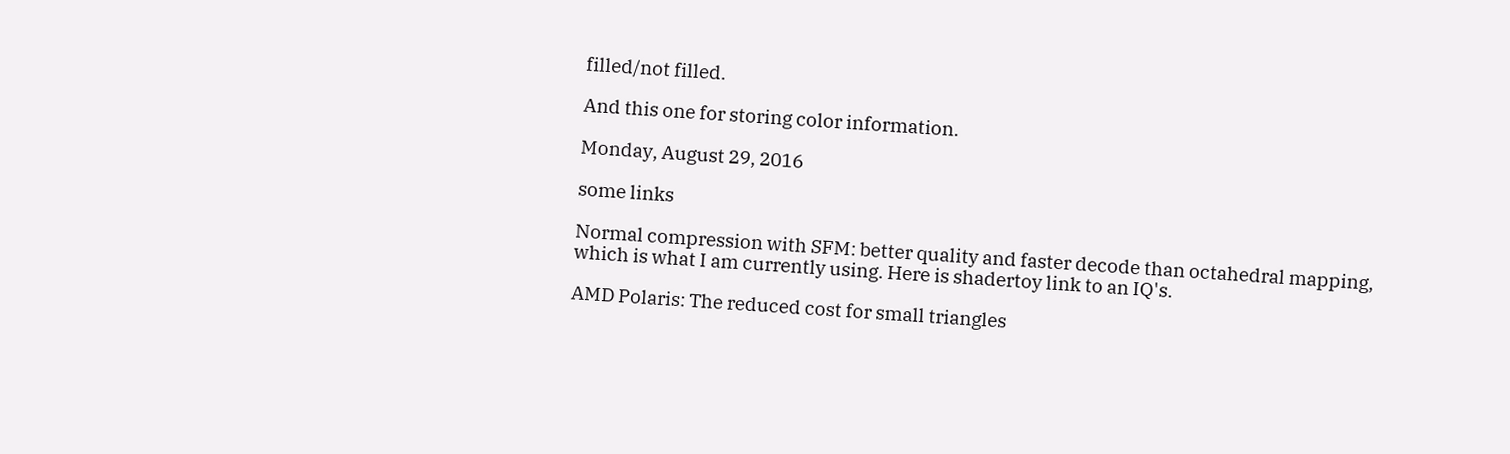filled/not filled.

And this one for storing color information.

Monday, August 29, 2016

some links

Normal compression with SFM: better quality and faster decode than octahedral mapping, which is what I am currently using. Here is shadertoy link to an IQ's.

AMD Polaris: The reduced cost for small triangles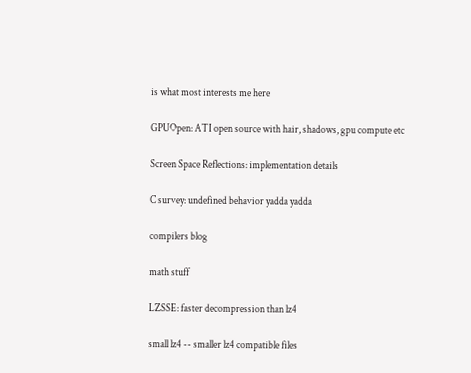is what most interests me here

GPUOpen: ATI open source with hair, shadows, gpu compute etc

Screen Space Reflections: implementation details

C survey: undefined behavior yadda yadda

compilers blog

math stuff

LZSSE: faster decompression than lz4

small lz4 -- smaller lz4 compatible files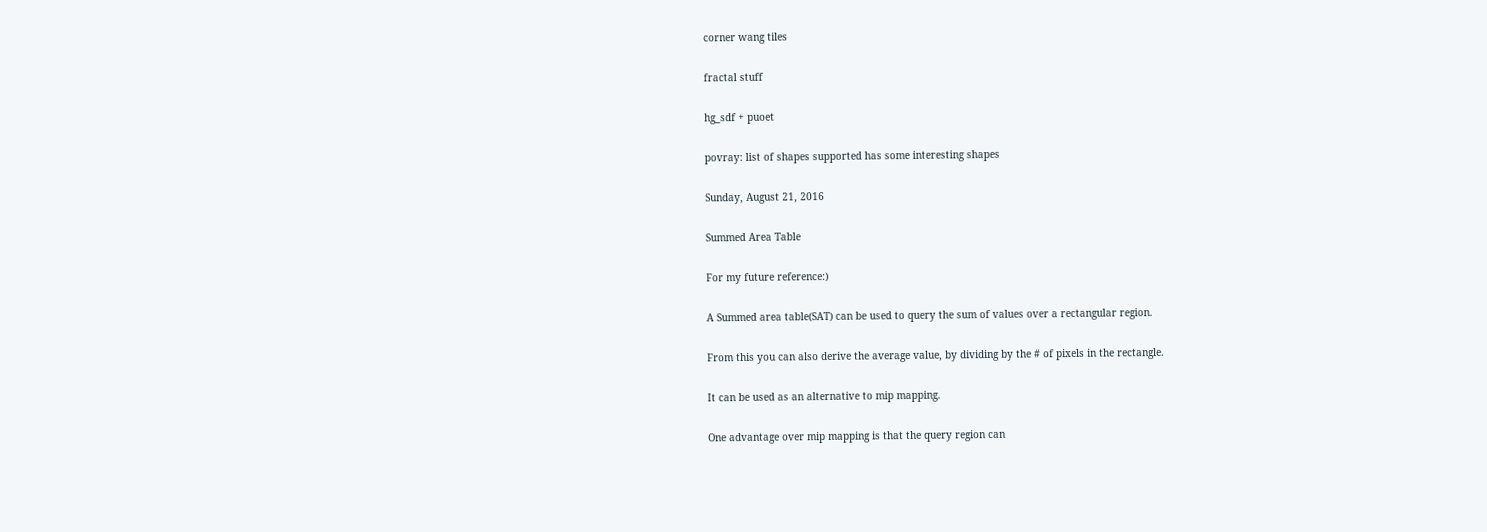corner wang tiles

fractal stuff

hg_sdf + puoet

povray: list of shapes supported has some interesting shapes

Sunday, August 21, 2016

Summed Area Table

For my future reference:)

A Summed area table(SAT) can be used to query the sum of values over a rectangular region.

From this you can also derive the average value, by dividing by the # of pixels in the rectangle.

It can be used as an alternative to mip mapping.

One advantage over mip mapping is that the query region can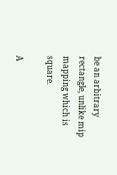be an arbitrary rectangle, unlike mip mapping which is square.

A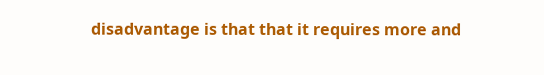disadvantage is that that it requires more and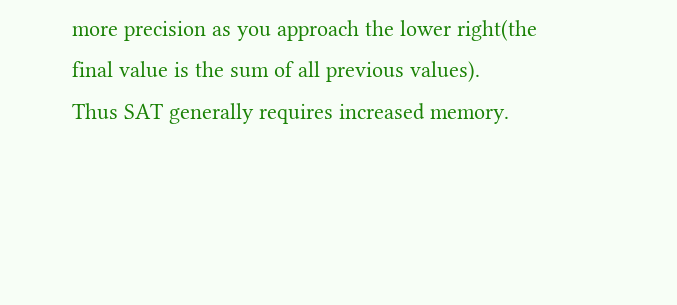more precision as you approach the lower right(the final value is the sum of all previous values).
Thus SAT generally requires increased memory.